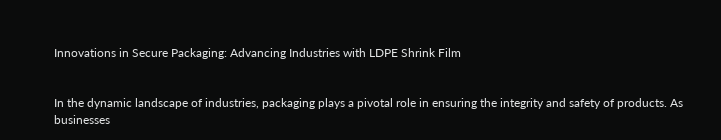Innovations in Secure Packaging: Advancing Industries with LDPE Shrink Film


In the dynamic landscape of industries, packaging plays a pivotal role in ensuring the integrity and safety of products. As businesses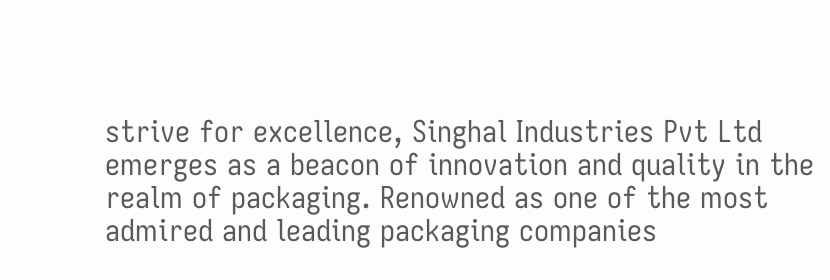strive for excellence, Singhal Industries Pvt Ltd emerges as a beacon of innovation and quality in the realm of packaging. Renowned as one of the most admired and leading packaging companies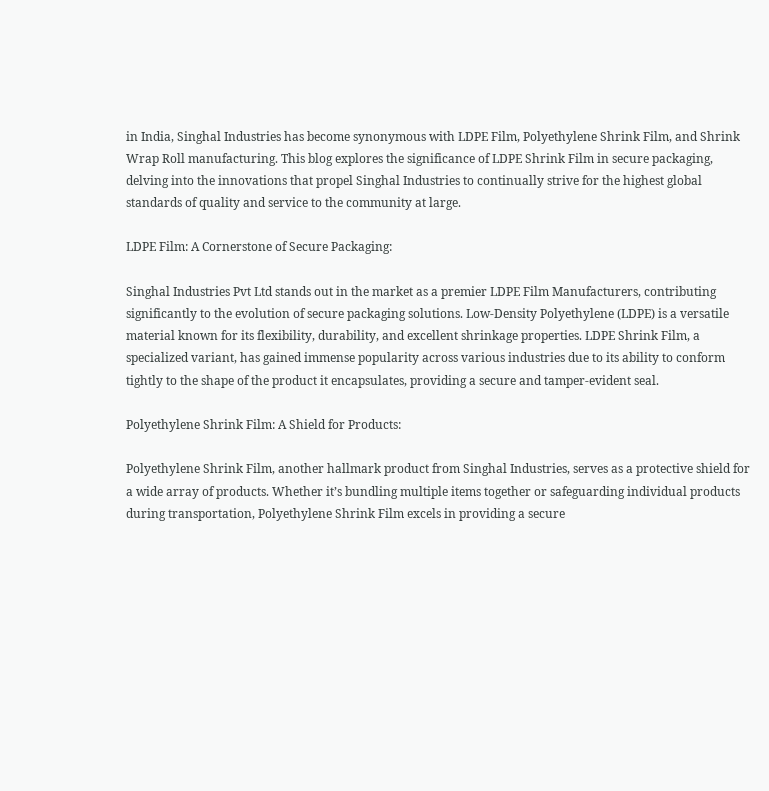in India, Singhal Industries has become synonymous with LDPE Film, Polyethylene Shrink Film, and Shrink Wrap Roll manufacturing. This blog explores the significance of LDPE Shrink Film in secure packaging, delving into the innovations that propel Singhal Industries to continually strive for the highest global standards of quality and service to the community at large.

LDPE Film: A Cornerstone of Secure Packaging:

Singhal Industries Pvt Ltd stands out in the market as a premier LDPE Film Manufacturers, contributing significantly to the evolution of secure packaging solutions. Low-Density Polyethylene (LDPE) is a versatile material known for its flexibility, durability, and excellent shrinkage properties. LDPE Shrink Film, a specialized variant, has gained immense popularity across various industries due to its ability to conform tightly to the shape of the product it encapsulates, providing a secure and tamper-evident seal.

Polyethylene Shrink Film: A Shield for Products:

Polyethylene Shrink Film, another hallmark product from Singhal Industries, serves as a protective shield for a wide array of products. Whether it’s bundling multiple items together or safeguarding individual products during transportation, Polyethylene Shrink Film excels in providing a secure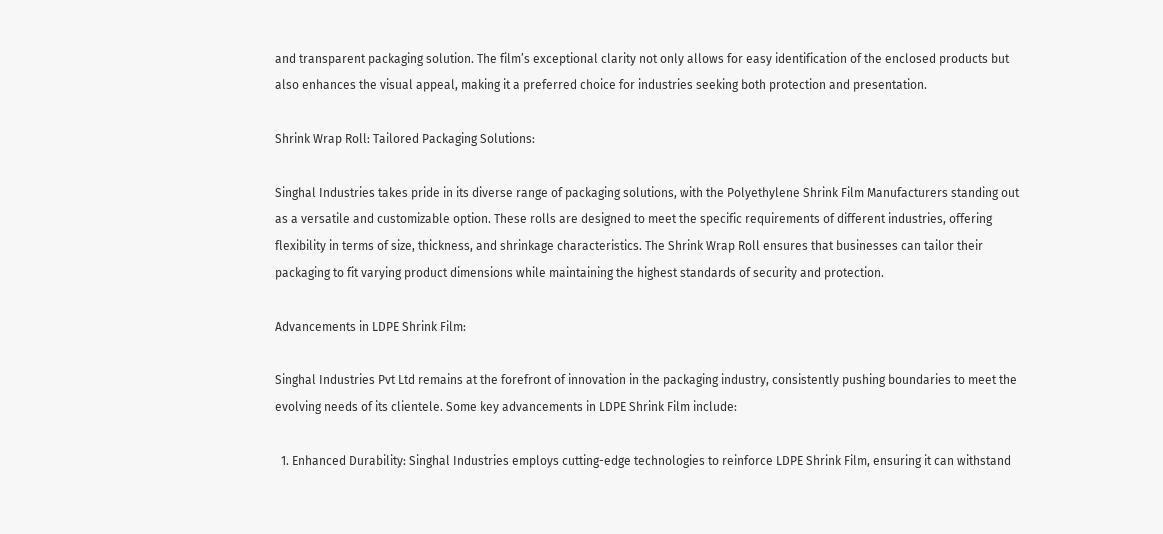and transparent packaging solution. The film’s exceptional clarity not only allows for easy identification of the enclosed products but also enhances the visual appeal, making it a preferred choice for industries seeking both protection and presentation.

Shrink Wrap Roll: Tailored Packaging Solutions:

Singhal Industries takes pride in its diverse range of packaging solutions, with the Polyethylene Shrink Film Manufacturers standing out as a versatile and customizable option. These rolls are designed to meet the specific requirements of different industries, offering flexibility in terms of size, thickness, and shrinkage characteristics. The Shrink Wrap Roll ensures that businesses can tailor their packaging to fit varying product dimensions while maintaining the highest standards of security and protection.

Advancements in LDPE Shrink Film:

Singhal Industries Pvt Ltd remains at the forefront of innovation in the packaging industry, consistently pushing boundaries to meet the evolving needs of its clientele. Some key advancements in LDPE Shrink Film include:

  1. Enhanced Durability: Singhal Industries employs cutting-edge technologies to reinforce LDPE Shrink Film, ensuring it can withstand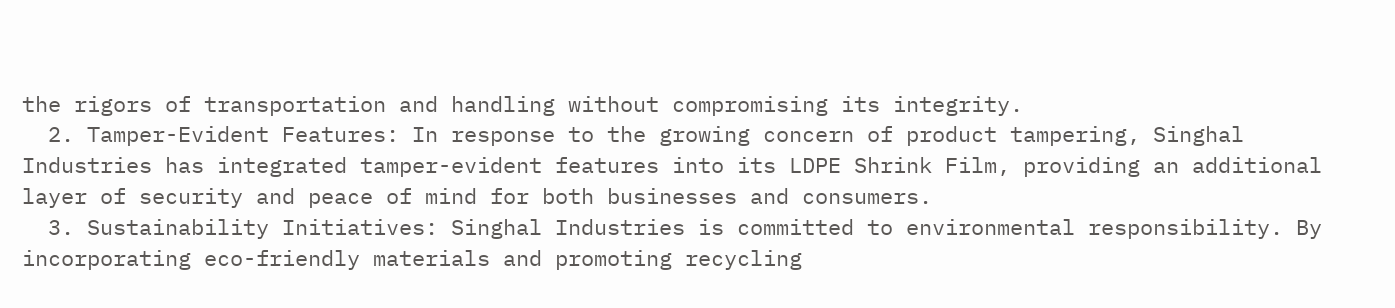the rigors of transportation and handling without compromising its integrity.
  2. Tamper-Evident Features: In response to the growing concern of product tampering, Singhal Industries has integrated tamper-evident features into its LDPE Shrink Film, providing an additional layer of security and peace of mind for both businesses and consumers.
  3. Sustainability Initiatives: Singhal Industries is committed to environmental responsibility. By incorporating eco-friendly materials and promoting recycling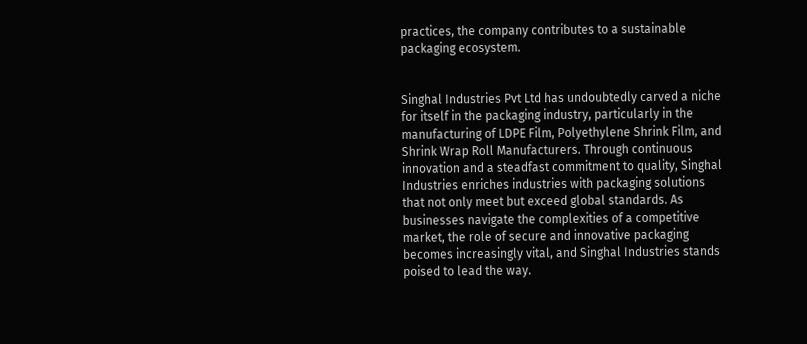practices, the company contributes to a sustainable packaging ecosystem.


Singhal Industries Pvt Ltd has undoubtedly carved a niche for itself in the packaging industry, particularly in the manufacturing of LDPE Film, Polyethylene Shrink Film, and Shrink Wrap Roll Manufacturers. Through continuous innovation and a steadfast commitment to quality, Singhal Industries enriches industries with packaging solutions that not only meet but exceed global standards. As businesses navigate the complexities of a competitive market, the role of secure and innovative packaging becomes increasingly vital, and Singhal Industries stands poised to lead the way.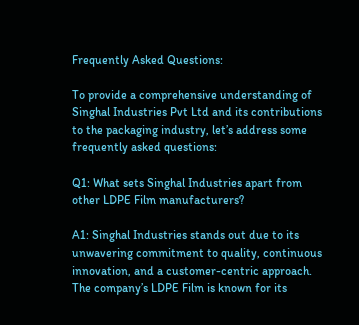Frequently Asked Questions:

To provide a comprehensive understanding of Singhal Industries Pvt Ltd and its contributions to the packaging industry, let’s address some frequently asked questions:

Q1: What sets Singhal Industries apart from other LDPE Film manufacturers?

A1: Singhal Industries stands out due to its unwavering commitment to quality, continuous innovation, and a customer-centric approach. The company’s LDPE Film is known for its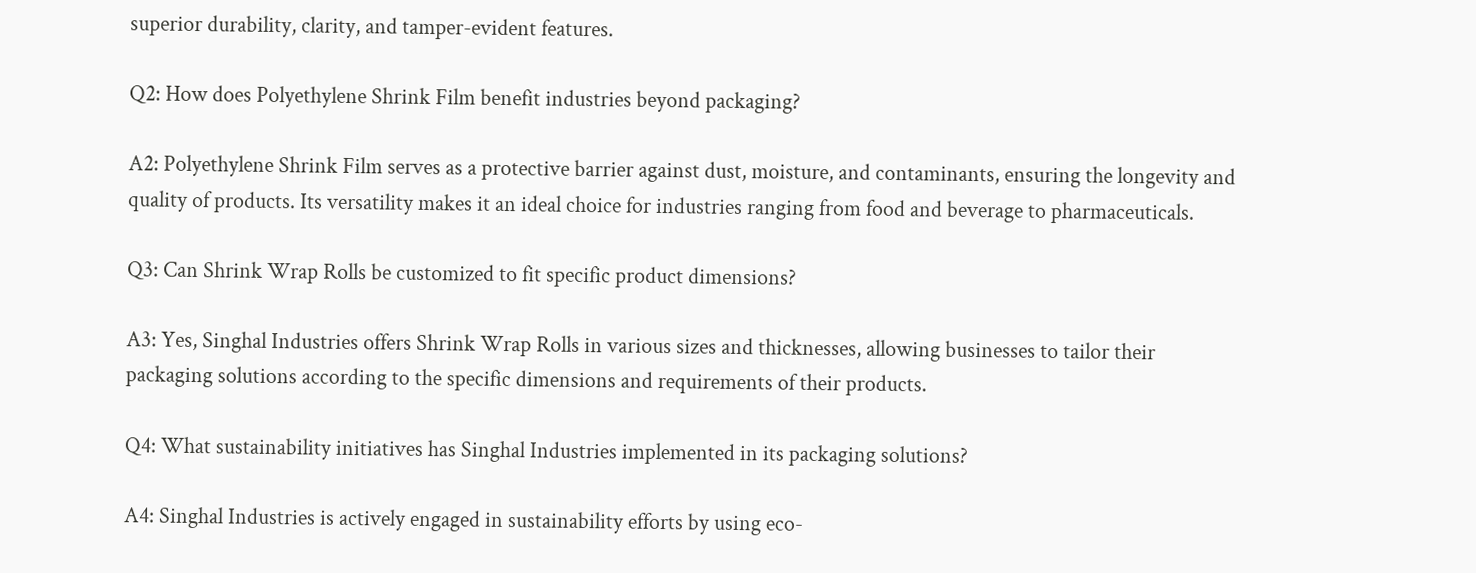superior durability, clarity, and tamper-evident features.

Q2: How does Polyethylene Shrink Film benefit industries beyond packaging?

A2: Polyethylene Shrink Film serves as a protective barrier against dust, moisture, and contaminants, ensuring the longevity and quality of products. Its versatility makes it an ideal choice for industries ranging from food and beverage to pharmaceuticals.

Q3: Can Shrink Wrap Rolls be customized to fit specific product dimensions?

A3: Yes, Singhal Industries offers Shrink Wrap Rolls in various sizes and thicknesses, allowing businesses to tailor their packaging solutions according to the specific dimensions and requirements of their products.

Q4: What sustainability initiatives has Singhal Industries implemented in its packaging solutions?

A4: Singhal Industries is actively engaged in sustainability efforts by using eco-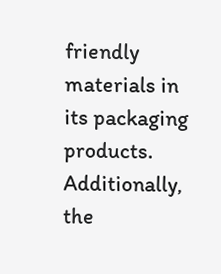friendly materials in its packaging products. Additionally, the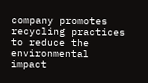company promotes recycling practices to reduce the environmental impact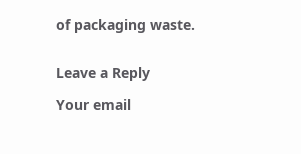of packaging waste.


Leave a Reply

Your email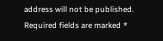address will not be published. Required fields are marked *